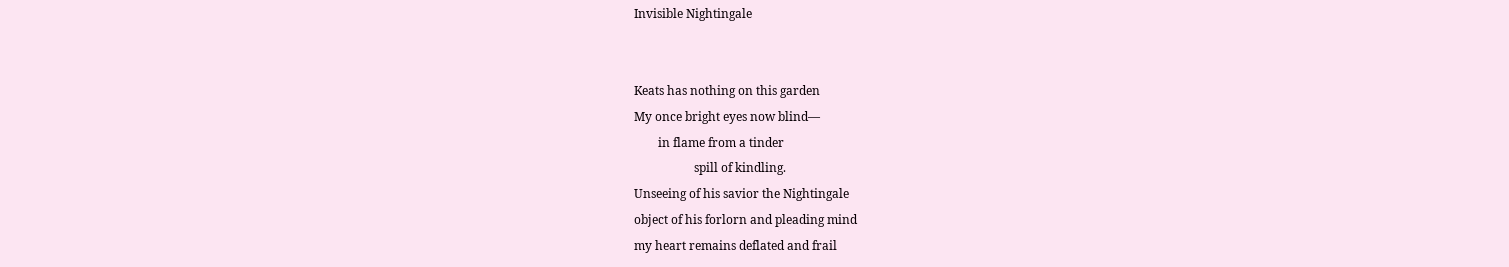Invisible Nightingale


Keats has nothing on this garden
My once bright eyes now blind—
        in flame from a tinder
                    spill of kindling.
Unseeing of his savior the Nightingale
object of his forlorn and pleading mind
my heart remains deflated and frail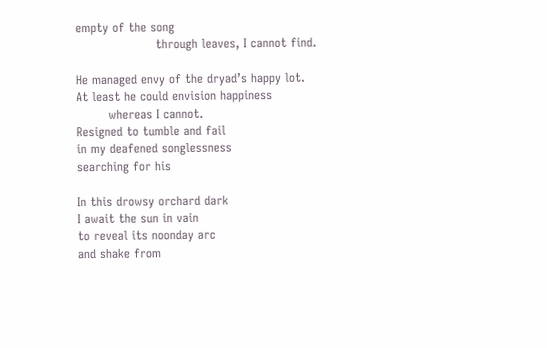empty of the song
                    through leaves, I cannot find.

He managed envy of the dryad’s happy lot.
At least he could envision happiness
        whereas I cannot.
Resigned to tumble and fail
in my deafened songlessness
searching for his

In this drowsy orchard dark
I await the sun in vain
to reveal its noonday arc
and shake from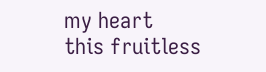my heart
this fruitless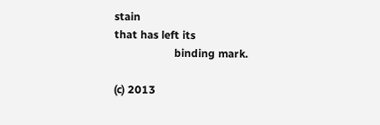stain
that has left its
                    binding mark.

(c) 2013